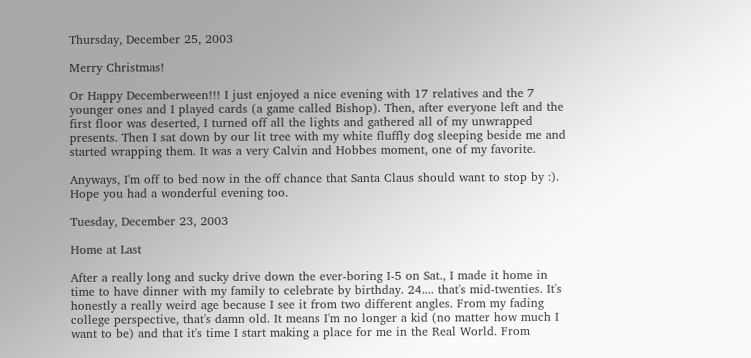Thursday, December 25, 2003

Merry Christmas!

Or Happy Decemberween!!! I just enjoyed a nice evening with 17 relatives and the 7 younger ones and I played cards (a game called Bishop). Then, after everyone left and the first floor was deserted, I turned off all the lights and gathered all of my unwrapped presents. Then I sat down by our lit tree with my white fluffly dog sleeping beside me and started wrapping them. It was a very Calvin and Hobbes moment, one of my favorite.

Anyways, I'm off to bed now in the off chance that Santa Claus should want to stop by :). Hope you had a wonderful evening too.

Tuesday, December 23, 2003

Home at Last

After a really long and sucky drive down the ever-boring I-5 on Sat., I made it home in time to have dinner with my family to celebrate by birthday. 24.... that's mid-twenties. It's honestly a really weird age because I see it from two different angles. From my fading college perspective, that's damn old. It means I'm no longer a kid (no matter how much I want to be) and that it's time I start making a place for me in the Real World. From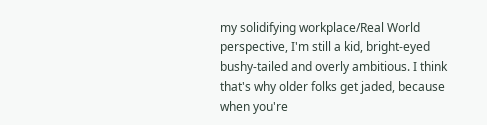my solidifying workplace/Real World perspective, I'm still a kid, bright-eyed bushy-tailed and overly ambitious. I think that's why older folks get jaded, because when you're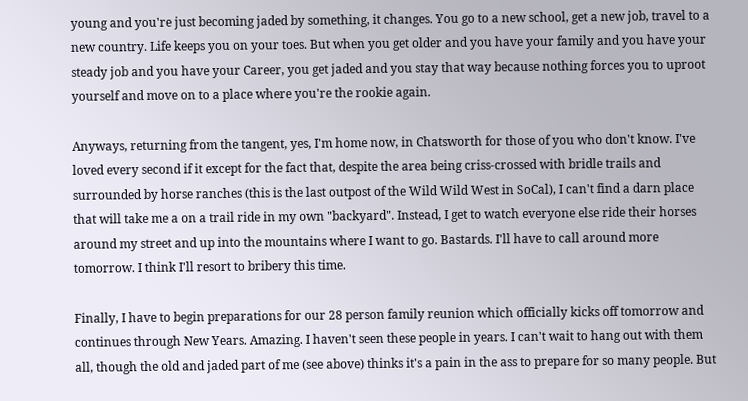young and you're just becoming jaded by something, it changes. You go to a new school, get a new job, travel to a new country. Life keeps you on your toes. But when you get older and you have your family and you have your steady job and you have your Career, you get jaded and you stay that way because nothing forces you to uproot yourself and move on to a place where you're the rookie again.

Anyways, returning from the tangent, yes, I'm home now, in Chatsworth for those of you who don't know. I've loved every second if it except for the fact that, despite the area being criss-crossed with bridle trails and surrounded by horse ranches (this is the last outpost of the Wild Wild West in SoCal), I can't find a darn place that will take me a on a trail ride in my own "backyard". Instead, I get to watch everyone else ride their horses around my street and up into the mountains where I want to go. Bastards. I'll have to call around more tomorrow. I think I'll resort to bribery this time.

Finally, I have to begin preparations for our 28 person family reunion which officially kicks off tomorrow and continues through New Years. Amazing. I haven't seen these people in years. I can't wait to hang out with them all, though the old and jaded part of me (see above) thinks it's a pain in the ass to prepare for so many people. But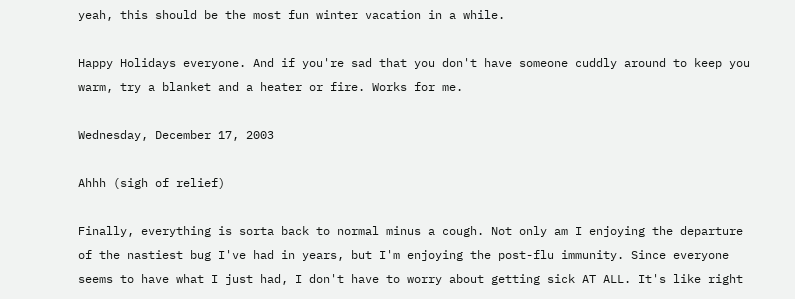yeah, this should be the most fun winter vacation in a while.

Happy Holidays everyone. And if you're sad that you don't have someone cuddly around to keep you warm, try a blanket and a heater or fire. Works for me.

Wednesday, December 17, 2003

Ahhh (sigh of relief)

Finally, everything is sorta back to normal minus a cough. Not only am I enjoying the departure of the nastiest bug I've had in years, but I'm enjoying the post-flu immunity. Since everyone seems to have what I just had, I don't have to worry about getting sick AT ALL. It's like right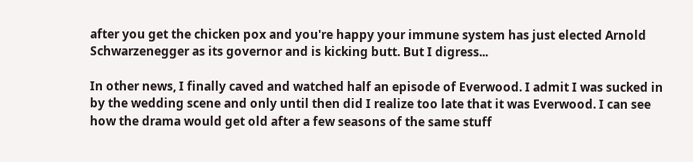after you get the chicken pox and you're happy your immune system has just elected Arnold Schwarzenegger as its governor and is kicking butt. But I digress...

In other news, I finally caved and watched half an episode of Everwood. I admit I was sucked in by the wedding scene and only until then did I realize too late that it was Everwood. I can see how the drama would get old after a few seasons of the same stuff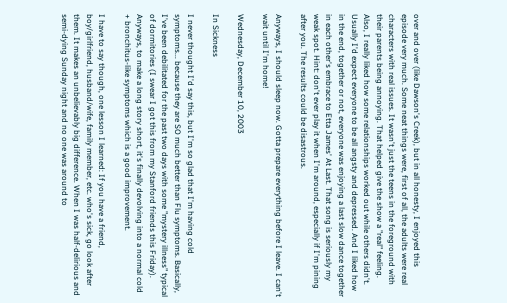over and over (like Dawson's Creek), but in all honesty, I enjoyed this episode very much. Some neat things were, first of all, the adults were real characters with real issues. It wasn't just the teens in the foreground with their parents being annoying. That helped give the show a "real" feeling. Also, I really liked how some relationships worked out while others didn't. Usually I'd expect everyone to be all angsty and depressed. And I liked how in the end, together or not, everyone was enjoying a last slow dance together in each other's embrace to Etta James' At Last. That song is seriously my weak spot. Hint: don't ever play it when I'm around, especially if I'm pining after you. The results could be disastrous.

Anyways, I should sleep now. Gotta prepare everything before I leave. I can't wait until I'm home!

Wednesday, December 10, 2003

In Sickness

I never thought I'd say this, but I'm so glad that I'm having cold symptoms... because they are SO much better than Flu symptoms. Basically, I've been debilitated for the past two days with some "mystery illness" typical of dormitories (I swear I got this from my Stanford friends this Friday). Anyways, to make a long story short, it's finally devolving into a normal cold + bronchitus-like symptoms which is a good improvement.

I have to say though, one lesson I learned: If you have a friend, boy/girlfriend, husband/wife, family member, etc. who's sick, go look after them. It makes an unbelievably big difference. When I was half-delirious and semi-dying Sunday night and no one was around to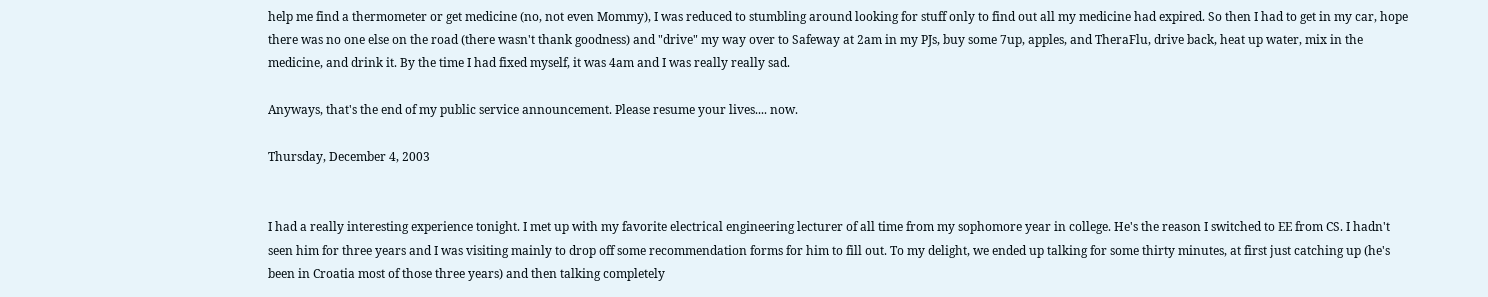help me find a thermometer or get medicine (no, not even Mommy), I was reduced to stumbling around looking for stuff only to find out all my medicine had expired. So then I had to get in my car, hope there was no one else on the road (there wasn't thank goodness) and "drive" my way over to Safeway at 2am in my PJs, buy some 7up, apples, and TheraFlu, drive back, heat up water, mix in the medicine, and drink it. By the time I had fixed myself, it was 4am and I was really really sad.

Anyways, that's the end of my public service announcement. Please resume your lives.... now.

Thursday, December 4, 2003


I had a really interesting experience tonight. I met up with my favorite electrical engineering lecturer of all time from my sophomore year in college. He's the reason I switched to EE from CS. I hadn't seen him for three years and I was visiting mainly to drop off some recommendation forms for him to fill out. To my delight, we ended up talking for some thirty minutes, at first just catching up (he's been in Croatia most of those three years) and then talking completely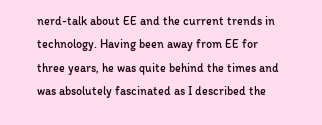nerd-talk about EE and the current trends in technology. Having been away from EE for three years, he was quite behind the times and was absolutely fascinated as I described the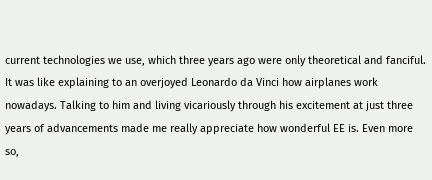current technologies we use, which three years ago were only theoretical and fanciful. It was like explaining to an overjoyed Leonardo da Vinci how airplanes work nowadays. Talking to him and living vicariously through his excitement at just three years of advancements made me really appreciate how wonderful EE is. Even more so,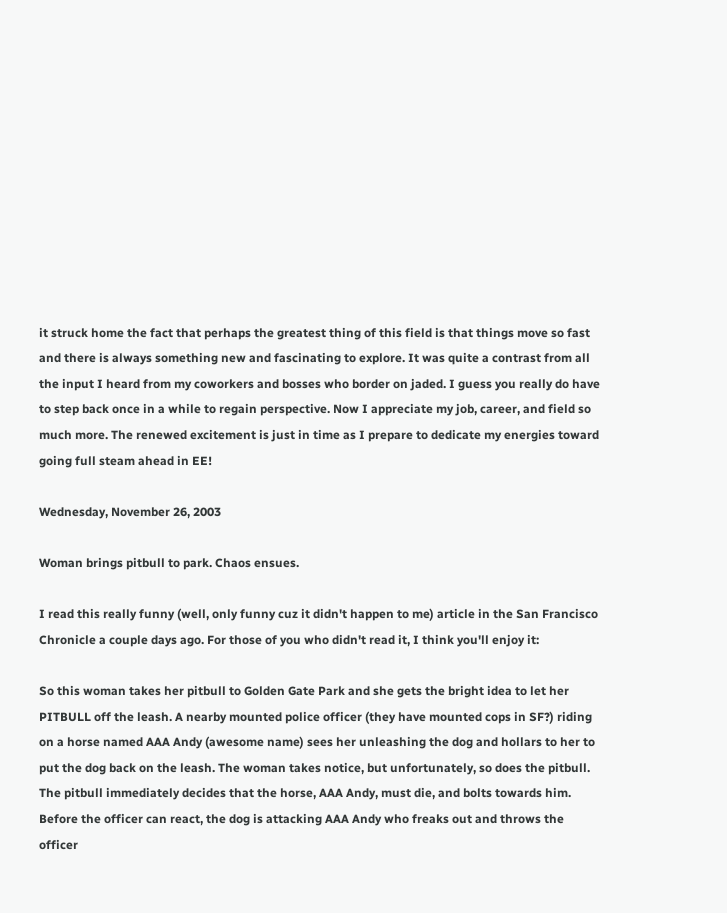it struck home the fact that perhaps the greatest thing of this field is that things move so fast and there is always something new and fascinating to explore. It was quite a contrast from all the input I heard from my coworkers and bosses who border on jaded. I guess you really do have to step back once in a while to regain perspective. Now I appreciate my job, career, and field so much more. The renewed excitement is just in time as I prepare to dedicate my energies toward going full steam ahead in EE!

Wednesday, November 26, 2003

Woman brings pitbull to park. Chaos ensues.

I read this really funny (well, only funny cuz it didn't happen to me) article in the San Francisco Chronicle a couple days ago. For those of you who didn't read it, I think you'll enjoy it:

So this woman takes her pitbull to Golden Gate Park and she gets the bright idea to let her PITBULL off the leash. A nearby mounted police officer (they have mounted cops in SF?) riding on a horse named AAA Andy (awesome name) sees her unleashing the dog and hollars to her to put the dog back on the leash. The woman takes notice, but unfortunately, so does the pitbull. The pitbull immediately decides that the horse, AAA Andy, must die, and bolts towards him. Before the officer can react, the dog is attacking AAA Andy who freaks out and throws the officer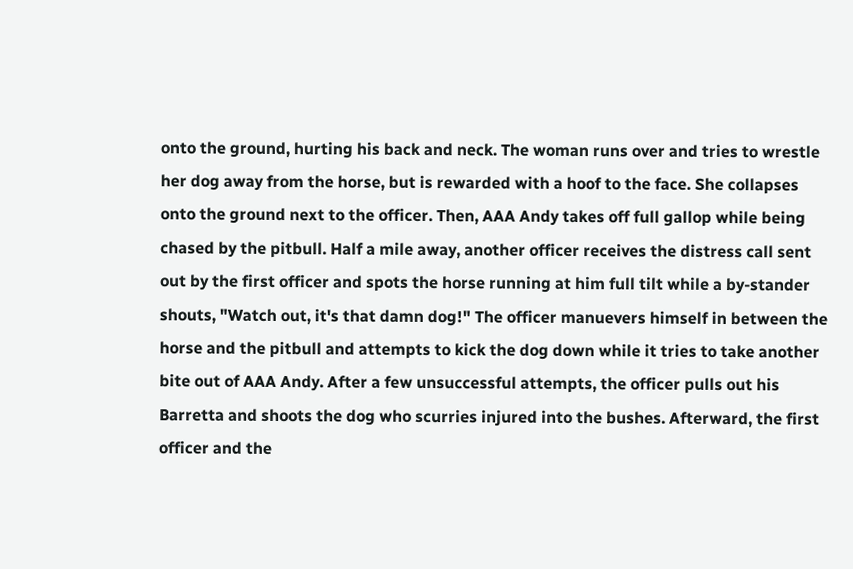onto the ground, hurting his back and neck. The woman runs over and tries to wrestle her dog away from the horse, but is rewarded with a hoof to the face. She collapses onto the ground next to the officer. Then, AAA Andy takes off full gallop while being chased by the pitbull. Half a mile away, another officer receives the distress call sent out by the first officer and spots the horse running at him full tilt while a by-stander shouts, "Watch out, it's that damn dog!" The officer manuevers himself in between the horse and the pitbull and attempts to kick the dog down while it tries to take another bite out of AAA Andy. After a few unsuccessful attempts, the officer pulls out his Barretta and shoots the dog who scurries injured into the bushes. Afterward, the first officer and the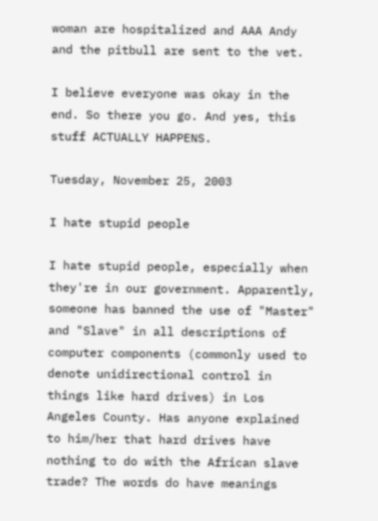woman are hospitalized and AAA Andy and the pitbull are sent to the vet.

I believe everyone was okay in the end. So there you go. And yes, this stuff ACTUALLY HAPPENS.

Tuesday, November 25, 2003

I hate stupid people

I hate stupid people, especially when they're in our government. Apparently, someone has banned the use of "Master" and "Slave" in all descriptions of computer components (commonly used to denote unidirectional control in things like hard drives) in Los Angeles County. Has anyone explained to him/her that hard drives have nothing to do with the African slave trade? The words do have meanings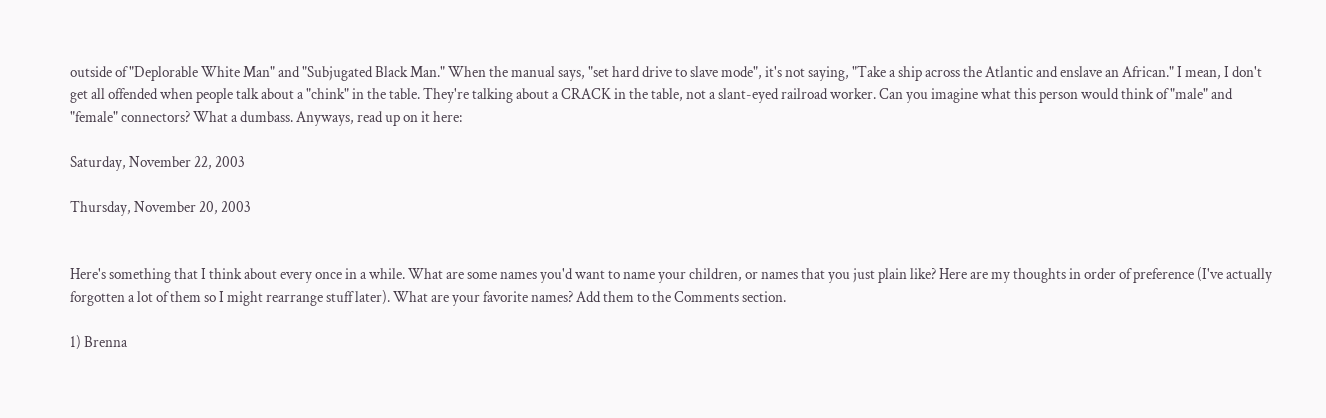outside of "Deplorable White Man" and "Subjugated Black Man." When the manual says, "set hard drive to slave mode", it's not saying, "Take a ship across the Atlantic and enslave an African." I mean, I don't get all offended when people talk about a "chink" in the table. They're talking about a CRACK in the table, not a slant-eyed railroad worker. Can you imagine what this person would think of "male" and "female" connectors? What a dumbass. Anyways, read up on it here:

Saturday, November 22, 2003

Thursday, November 20, 2003


Here's something that I think about every once in a while. What are some names you'd want to name your children, or names that you just plain like? Here are my thoughts in order of preference (I've actually forgotten a lot of them so I might rearrange stuff later). What are your favorite names? Add them to the Comments section.

1) Brenna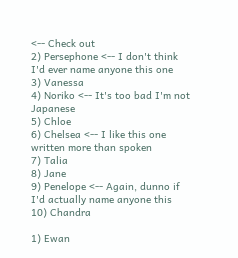<-- Check out
2) Persephone <-- I don't think I'd ever name anyone this one
3) Vanessa
4) Noriko <-- It's too bad I'm not Japanese
5) Chloe
6) Chelsea <-- I like this one written more than spoken
7) Talia
8) Jane
9) Penelope <-- Again, dunno if I'd actually name anyone this
10) Chandra

1) Ewan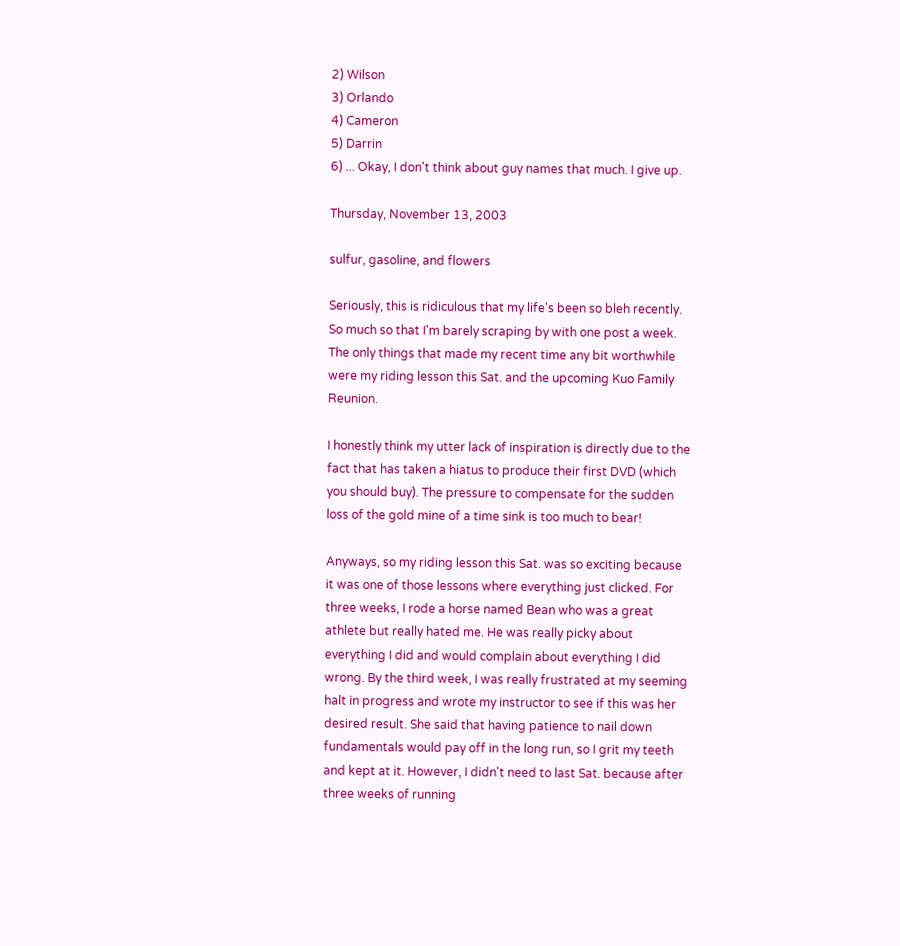2) Wilson
3) Orlando
4) Cameron
5) Darrin
6) ... Okay, I don't think about guy names that much. I give up.

Thursday, November 13, 2003

sulfur, gasoline, and flowers

Seriously, this is ridiculous that my life's been so bleh recently. So much so that I'm barely scraping by with one post a week. The only things that made my recent time any bit worthwhile were my riding lesson this Sat. and the upcoming Kuo Family Reunion.

I honestly think my utter lack of inspiration is directly due to the fact that has taken a hiatus to produce their first DVD (which you should buy). The pressure to compensate for the sudden loss of the gold mine of a time sink is too much to bear!

Anyways, so my riding lesson this Sat. was so exciting because it was one of those lessons where everything just clicked. For three weeks, I rode a horse named Bean who was a great athlete but really hated me. He was really picky about everything I did and would complain about everything I did wrong. By the third week, I was really frustrated at my seeming halt in progress and wrote my instructor to see if this was her desired result. She said that having patience to nail down fundamentals would pay off in the long run, so I grit my teeth and kept at it. However, I didn't need to last Sat. because after three weeks of running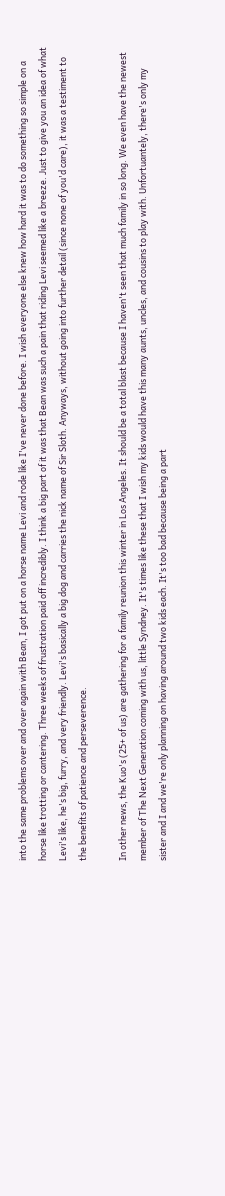into the same problems over and over again with Bean, I got put on a horse name Levi and rode like I've never done before. I wish everyone else knew how hard it was to do something so simple on a horse like trotting or cantering. Three weeks of frustration paid off incredibly. I think a big part of it was that Bean was such a pain that riding Levi seemed like a breeze. Just to give you an idea of what Levi's like, he's big, furry, and very friendly. Levi's basically a big dog and carries the nick name of Sir Sloth. Anyways, without going into further detail (since none of you'd care), it was a testiment to the benefits of patience and perseverence.

In other news, the Kuo's (25+ of us) are gathering for a family reunion this winter in Los Angeles. It should be a total blast because I haven't seen that much family in so long. We even have the newest member of The Next Generation coming with us, little Syndney. It's times like these that I wish my kids would have this many aunts, uncles, and cousins to play with. Unfortuantely, there's only my sister and I and we're only planning on having around two kids each. It's too bad because being a part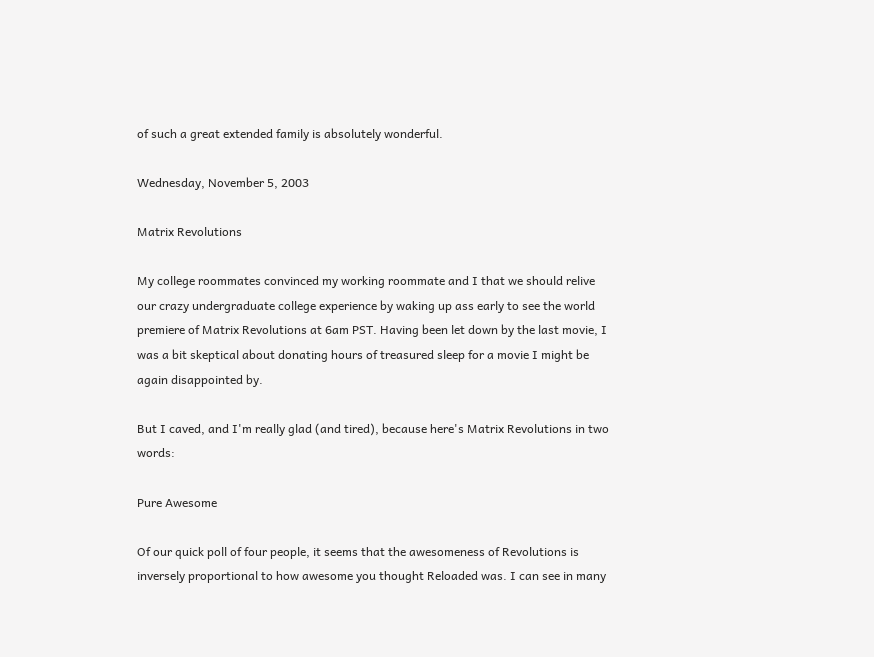of such a great extended family is absolutely wonderful.

Wednesday, November 5, 2003

Matrix Revolutions

My college roommates convinced my working roommate and I that we should relive our crazy undergraduate college experience by waking up ass early to see the world premiere of Matrix Revolutions at 6am PST. Having been let down by the last movie, I was a bit skeptical about donating hours of treasured sleep for a movie I might be again disappointed by.

But I caved, and I'm really glad (and tired), because here's Matrix Revolutions in two words:

Pure Awesome

Of our quick poll of four people, it seems that the awesomeness of Revolutions is inversely proportional to how awesome you thought Reloaded was. I can see in many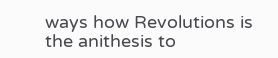ways how Revolutions is the anithesis to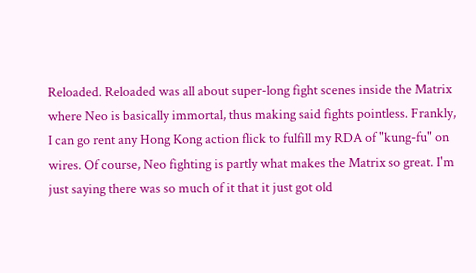Reloaded. Reloaded was all about super-long fight scenes inside the Matrix where Neo is basically immortal, thus making said fights pointless. Frankly, I can go rent any Hong Kong action flick to fulfill my RDA of "kung-fu" on wires. Of course, Neo fighting is partly what makes the Matrix so great. I'm just saying there was so much of it that it just got old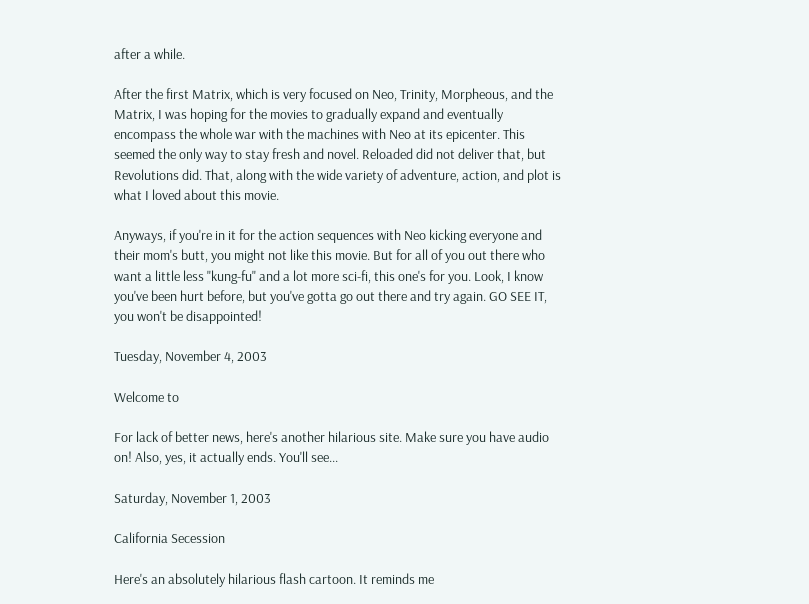after a while.

After the first Matrix, which is very focused on Neo, Trinity, Morpheous, and the Matrix, I was hoping for the movies to gradually expand and eventually encompass the whole war with the machines with Neo at its epicenter. This seemed the only way to stay fresh and novel. Reloaded did not deliver that, but Revolutions did. That, along with the wide variety of adventure, action, and plot is what I loved about this movie.

Anyways, if you're in it for the action sequences with Neo kicking everyone and their mom's butt, you might not like this movie. But for all of you out there who want a little less "kung-fu" and a lot more sci-fi, this one's for you. Look, I know you've been hurt before, but you've gotta go out there and try again. GO SEE IT, you won't be disappointed!

Tuesday, November 4, 2003

Welcome to

For lack of better news, here's another hilarious site. Make sure you have audio on! Also, yes, it actually ends. You'll see...

Saturday, November 1, 2003

California Secession

Here's an absolutely hilarious flash cartoon. It reminds me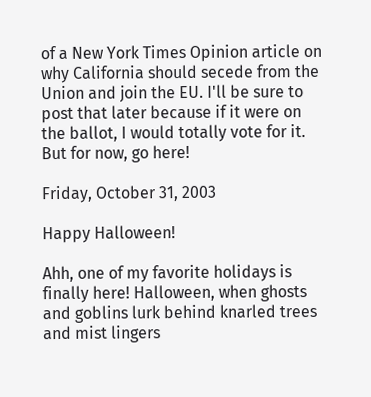of a New York Times Opinion article on why California should secede from the Union and join the EU. I'll be sure to post that later because if it were on the ballot, I would totally vote for it. But for now, go here!

Friday, October 31, 2003

Happy Halloween!

Ahh, one of my favorite holidays is finally here! Halloween, when ghosts and goblins lurk behind knarled trees and mist lingers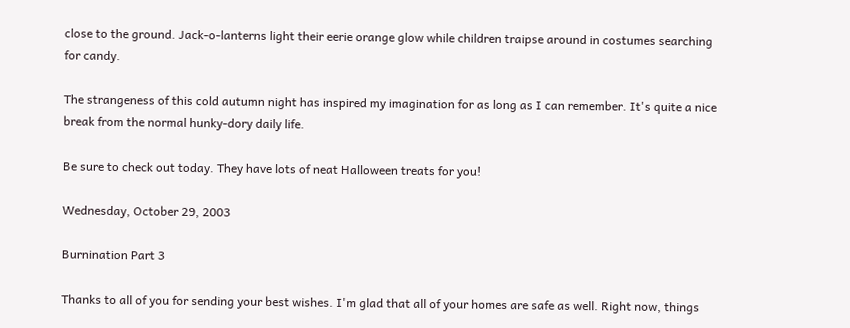close to the ground. Jack-o-lanterns light their eerie orange glow while children traipse around in costumes searching for candy.

The strangeness of this cold autumn night has inspired my imagination for as long as I can remember. It's quite a nice break from the normal hunky-dory daily life.

Be sure to check out today. They have lots of neat Halloween treats for you!

Wednesday, October 29, 2003

Burnination Part 3

Thanks to all of you for sending your best wishes. I'm glad that all of your homes are safe as well. Right now, things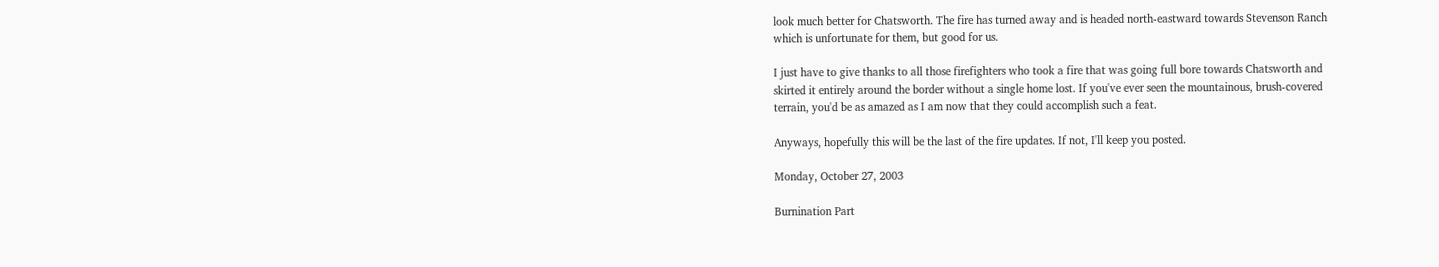look much better for Chatsworth. The fire has turned away and is headed north-eastward towards Stevenson Ranch which is unfortunate for them, but good for us.

I just have to give thanks to all those firefighters who took a fire that was going full bore towards Chatsworth and skirted it entirely around the border without a single home lost. If you've ever seen the mountainous, brush-covered terrain, you'd be as amazed as I am now that they could accomplish such a feat.

Anyways, hopefully this will be the last of the fire updates. If not, I'll keep you posted.

Monday, October 27, 2003

Burnination Part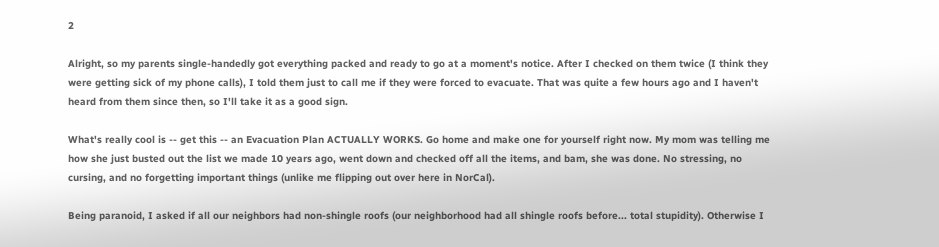2

Alright, so my parents single-handedly got everything packed and ready to go at a moment's notice. After I checked on them twice (I think they were getting sick of my phone calls), I told them just to call me if they were forced to evacuate. That was quite a few hours ago and I haven't heard from them since then, so I'll take it as a good sign.

What's really cool is -- get this -- an Evacuation Plan ACTUALLY WORKS. Go home and make one for yourself right now. My mom was telling me how she just busted out the list we made 10 years ago, went down and checked off all the items, and bam, she was done. No stressing, no cursing, and no forgetting important things (unlike me flipping out over here in NorCal).

Being paranoid, I asked if all our neighbors had non-shingle roofs (our neighborhood had all shingle roofs before... total stupidity). Otherwise I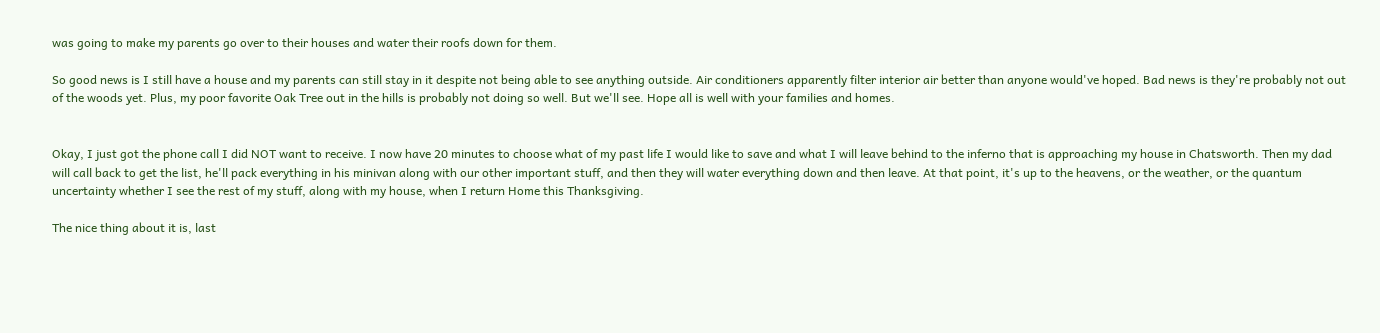was going to make my parents go over to their houses and water their roofs down for them.

So good news is I still have a house and my parents can still stay in it despite not being able to see anything outside. Air conditioners apparently filter interior air better than anyone would've hoped. Bad news is they're probably not out of the woods yet. Plus, my poor favorite Oak Tree out in the hills is probably not doing so well. But we'll see. Hope all is well with your families and homes.


Okay, I just got the phone call I did NOT want to receive. I now have 20 minutes to choose what of my past life I would like to save and what I will leave behind to the inferno that is approaching my house in Chatsworth. Then my dad will call back to get the list, he'll pack everything in his minivan along with our other important stuff, and then they will water everything down and then leave. At that point, it's up to the heavens, or the weather, or the quantum uncertainty whether I see the rest of my stuff, along with my house, when I return Home this Thanksgiving.

The nice thing about it is, last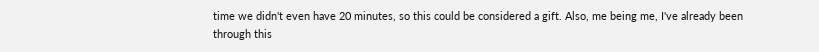time we didn't even have 20 minutes, so this could be considered a gift. Also, me being me, I've already been through this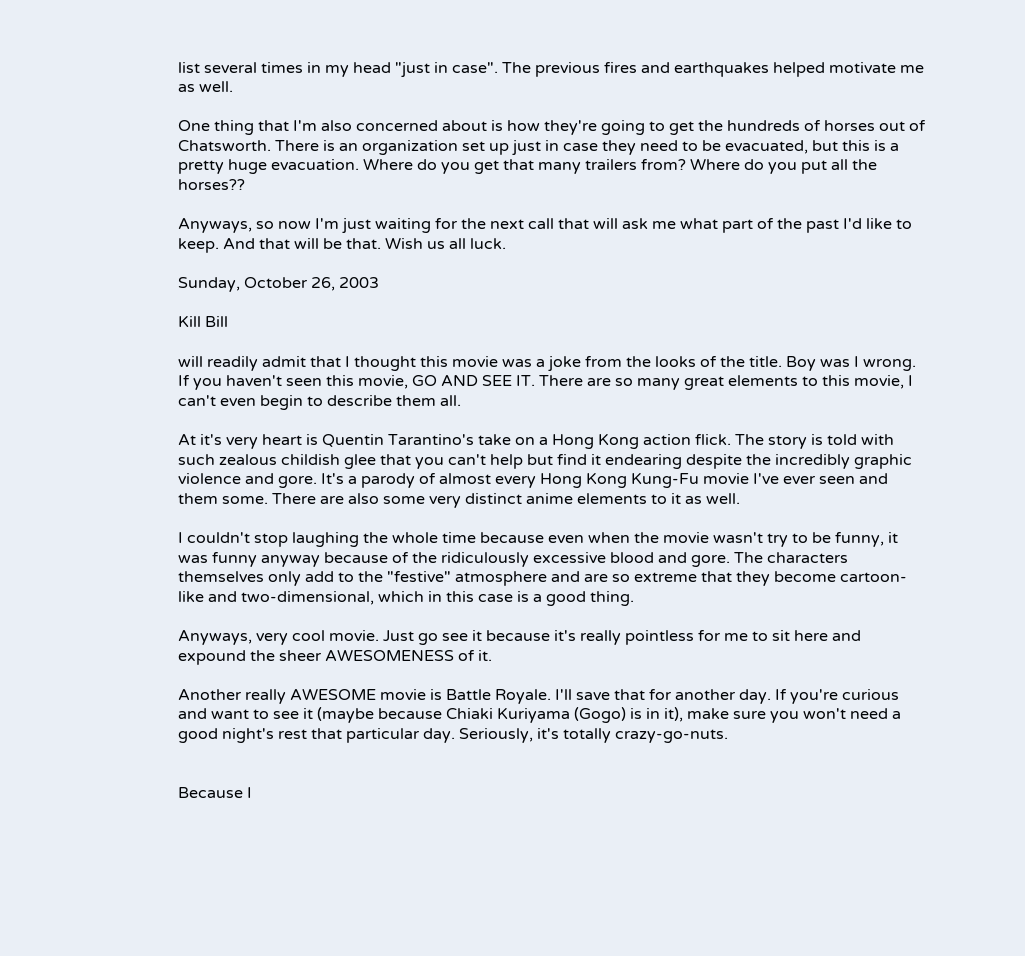list several times in my head "just in case". The previous fires and earthquakes helped motivate me as well.

One thing that I'm also concerned about is how they're going to get the hundreds of horses out of Chatsworth. There is an organization set up just in case they need to be evacuated, but this is a pretty huge evacuation. Where do you get that many trailers from? Where do you put all the horses??

Anyways, so now I'm just waiting for the next call that will ask me what part of the past I'd like to keep. And that will be that. Wish us all luck.

Sunday, October 26, 2003

Kill Bill

will readily admit that I thought this movie was a joke from the looks of the title. Boy was I wrong. If you haven't seen this movie, GO AND SEE IT. There are so many great elements to this movie, I can't even begin to describe them all.

At it's very heart is Quentin Tarantino's take on a Hong Kong action flick. The story is told with such zealous childish glee that you can't help but find it endearing despite the incredibly graphic violence and gore. It's a parody of almost every Hong Kong Kung-Fu movie I've ever seen and them some. There are also some very distinct anime elements to it as well.

I couldn't stop laughing the whole time because even when the movie wasn't try to be funny, it was funny anyway because of the ridiculously excessive blood and gore. The characters themselves only add to the "festive" atmosphere and are so extreme that they become cartoon-like and two-dimensional, which in this case is a good thing.

Anyways, very cool movie. Just go see it because it's really pointless for me to sit here and expound the sheer AWESOMENESS of it.

Another really AWESOME movie is Battle Royale. I'll save that for another day. If you're curious and want to see it (maybe because Chiaki Kuriyama (Gogo) is in it), make sure you won't need a good night's rest that particular day. Seriously, it's totally crazy-go-nuts.


Because I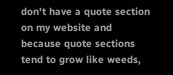don't have a quote section on my website and because quote sections tend to grow like weeds,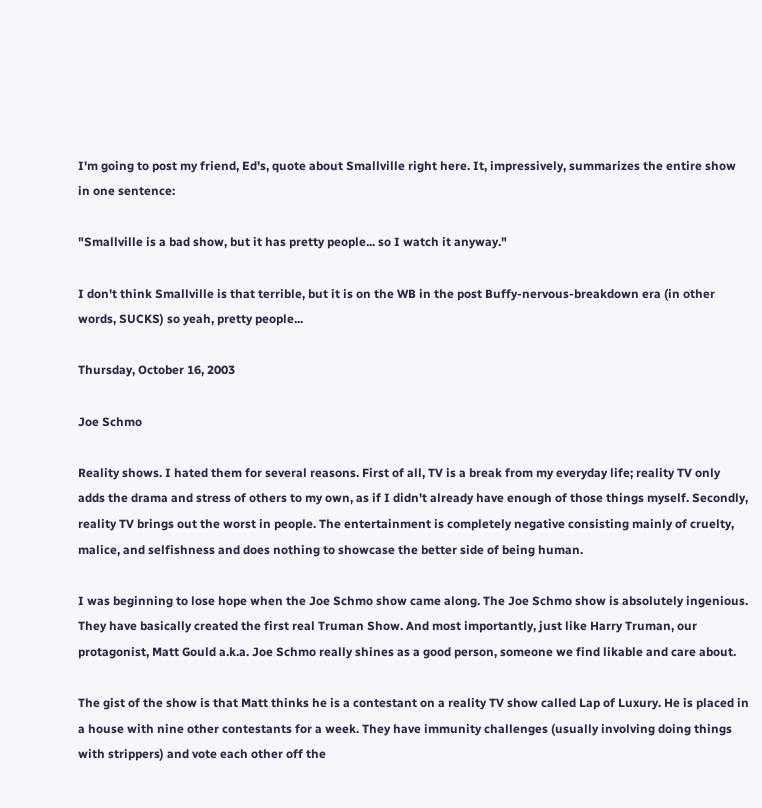I'm going to post my friend, Ed's, quote about Smallville right here. It, impressively, summarizes the entire show in one sentence:

"Smallville is a bad show, but it has pretty people... so I watch it anyway."

I don't think Smallville is that terrible, but it is on the WB in the post Buffy-nervous-breakdown era (in other words, SUCKS) so yeah, pretty people...

Thursday, October 16, 2003

Joe Schmo

Reality shows. I hated them for several reasons. First of all, TV is a break from my everyday life; reality TV only adds the drama and stress of others to my own, as if I didn't already have enough of those things myself. Secondly, reality TV brings out the worst in people. The entertainment is completely negative consisting mainly of cruelty, malice, and selfishness and does nothing to showcase the better side of being human.

I was beginning to lose hope when the Joe Schmo show came along. The Joe Schmo show is absolutely ingenious. They have basically created the first real Truman Show. And most importantly, just like Harry Truman, our protagonist, Matt Gould a.k.a. Joe Schmo really shines as a good person, someone we find likable and care about.

The gist of the show is that Matt thinks he is a contestant on a reality TV show called Lap of Luxury. He is placed in a house with nine other contestants for a week. They have immunity challenges (usually involving doing things with strippers) and vote each other off the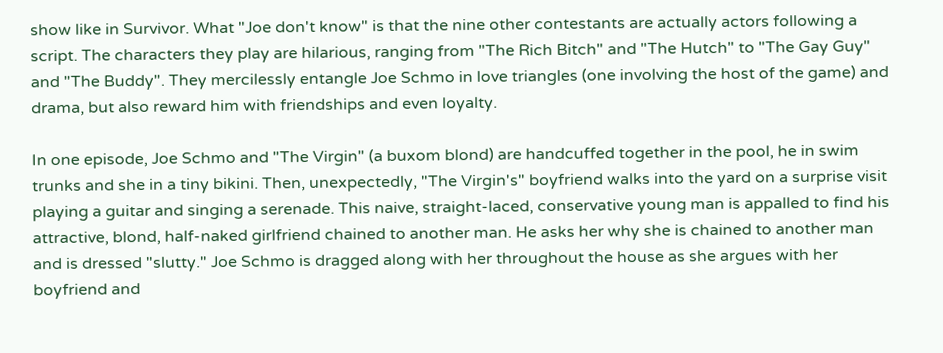show like in Survivor. What "Joe don't know" is that the nine other contestants are actually actors following a script. The characters they play are hilarious, ranging from "The Rich Bitch" and "The Hutch" to "The Gay Guy" and "The Buddy". They mercilessly entangle Joe Schmo in love triangles (one involving the host of the game) and drama, but also reward him with friendships and even loyalty.

In one episode, Joe Schmo and "The Virgin" (a buxom blond) are handcuffed together in the pool, he in swim trunks and she in a tiny bikini. Then, unexpectedly, "The Virgin's" boyfriend walks into the yard on a surprise visit playing a guitar and singing a serenade. This naive, straight-laced, conservative young man is appalled to find his attractive, blond, half-naked girlfriend chained to another man. He asks her why she is chained to another man and is dressed "slutty." Joe Schmo is dragged along with her throughout the house as she argues with her boyfriend and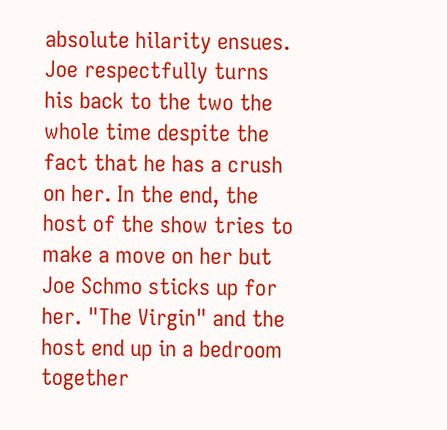absolute hilarity ensues. Joe respectfully turns his back to the two the whole time despite the fact that he has a crush on her. In the end, the host of the show tries to make a move on her but Joe Schmo sticks up for her. "The Virgin" and the host end up in a bedroom together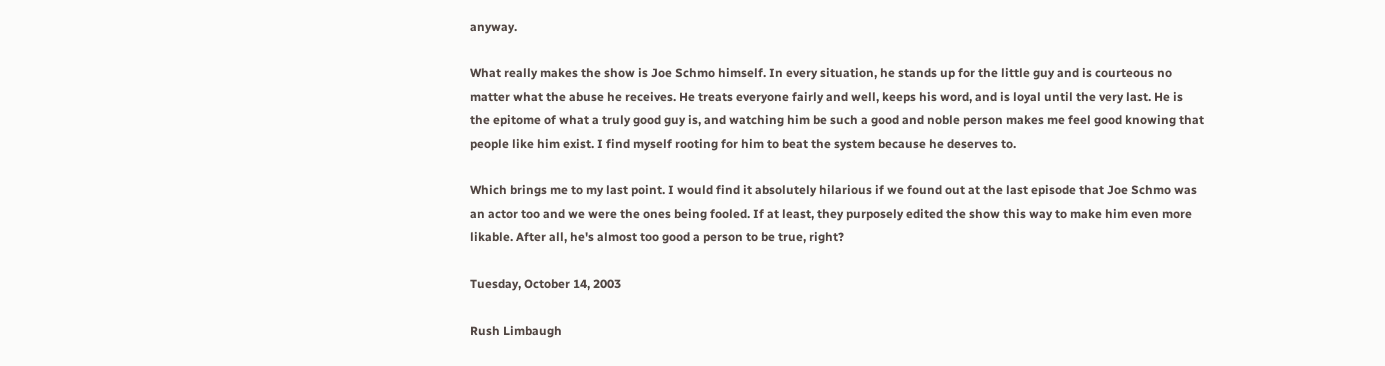anyway.

What really makes the show is Joe Schmo himself. In every situation, he stands up for the little guy and is courteous no matter what the abuse he receives. He treats everyone fairly and well, keeps his word, and is loyal until the very last. He is the epitome of what a truly good guy is, and watching him be such a good and noble person makes me feel good knowing that people like him exist. I find myself rooting for him to beat the system because he deserves to.

Which brings me to my last point. I would find it absolutely hilarious if we found out at the last episode that Joe Schmo was an actor too and we were the ones being fooled. If at least, they purposely edited the show this way to make him even more likable. After all, he's almost too good a person to be true, right?

Tuesday, October 14, 2003

Rush Limbaugh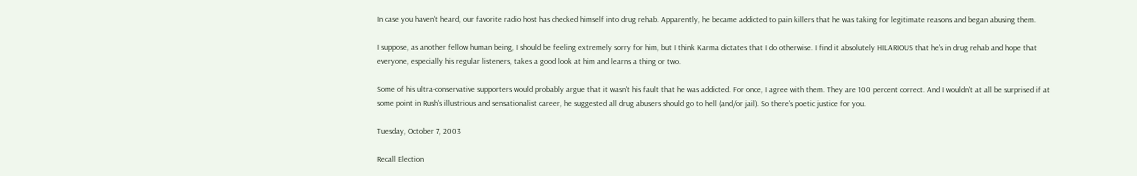In case you haven't heard, our favorite radio host has checked himself into drug rehab. Apparently, he became addicted to pain killers that he was taking for legitimate reasons and began abusing them.

I suppose, as another fellow human being, I should be feeling extremely sorry for him, but I think Karma dictates that I do otherwise. I find it absolutely HILARIOUS that he's in drug rehab and hope that everyone, especially his regular listeners, takes a good look at him and learns a thing or two.

Some of his ultra-conservative supporters would probably argue that it wasn't his fault that he was addicted. For once, I agree with them. They are 100 percent correct. And I wouldn't at all be surprised if at some point in Rush's illustrious and sensationalist career, he suggested all drug abusers should go to hell (and/or jail). So there's poetic justice for you.

Tuesday, October 7, 2003

Recall Election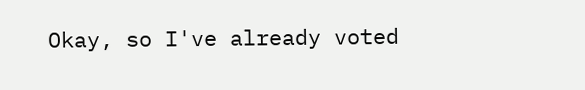Okay, so I've already voted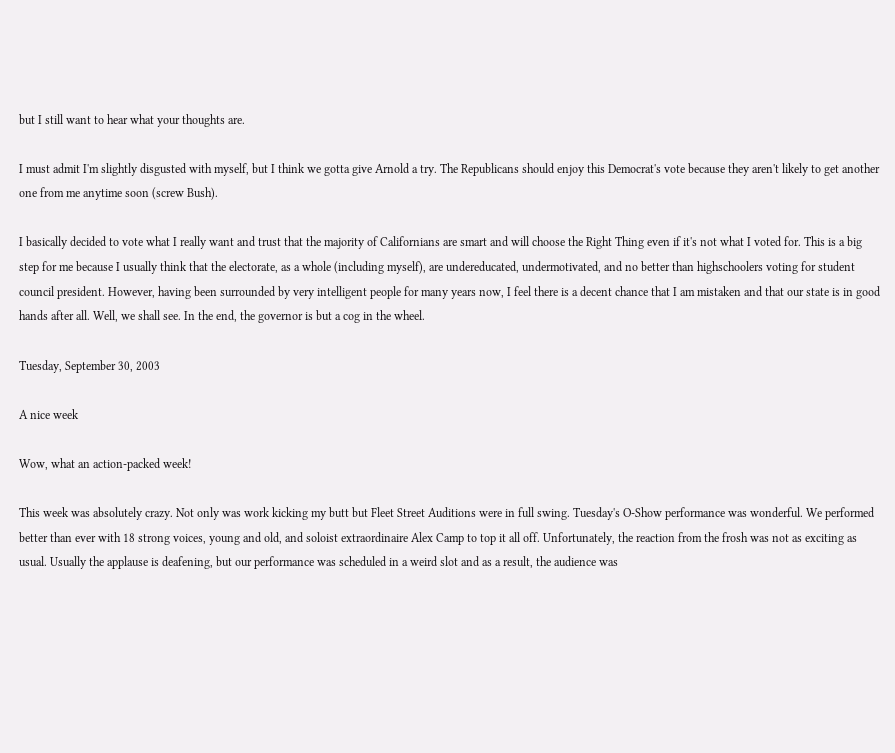but I still want to hear what your thoughts are.

I must admit I'm slightly disgusted with myself, but I think we gotta give Arnold a try. The Republicans should enjoy this Democrat's vote because they aren't likely to get another one from me anytime soon (screw Bush).

I basically decided to vote what I really want and trust that the majority of Californians are smart and will choose the Right Thing even if it's not what I voted for. This is a big step for me because I usually think that the electorate, as a whole (including myself), are undereducated, undermotivated, and no better than highschoolers voting for student council president. However, having been surrounded by very intelligent people for many years now, I feel there is a decent chance that I am mistaken and that our state is in good hands after all. Well, we shall see. In the end, the governor is but a cog in the wheel.

Tuesday, September 30, 2003

A nice week

Wow, what an action-packed week!

This week was absolutely crazy. Not only was work kicking my butt but Fleet Street Auditions were in full swing. Tuesday's O-Show performance was wonderful. We performed better than ever with 18 strong voices, young and old, and soloist extraordinaire Alex Camp to top it all off. Unfortunately, the reaction from the frosh was not as exciting as usual. Usually the applause is deafening, but our performance was scheduled in a weird slot and as a result, the audience was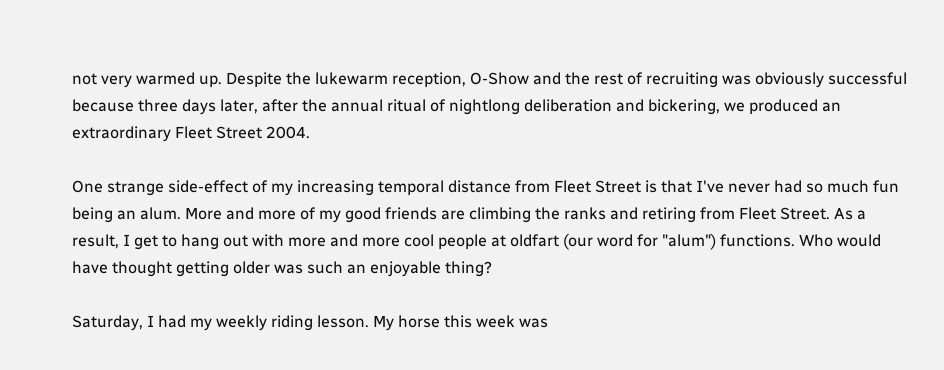not very warmed up. Despite the lukewarm reception, O-Show and the rest of recruiting was obviously successful because three days later, after the annual ritual of nightlong deliberation and bickering, we produced an extraordinary Fleet Street 2004.

One strange side-effect of my increasing temporal distance from Fleet Street is that I've never had so much fun being an alum. More and more of my good friends are climbing the ranks and retiring from Fleet Street. As a result, I get to hang out with more and more cool people at oldfart (our word for "alum") functions. Who would have thought getting older was such an enjoyable thing?

Saturday, I had my weekly riding lesson. My horse this week was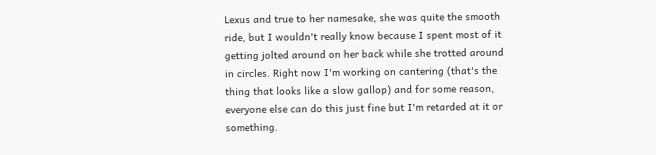Lexus and true to her namesake, she was quite the smooth ride, but I wouldn't really know because I spent most of it getting jolted around on her back while she trotted around in circles. Right now I'm working on cantering (that's the thing that looks like a slow gallop) and for some reason, everyone else can do this just fine but I'm retarded at it or something.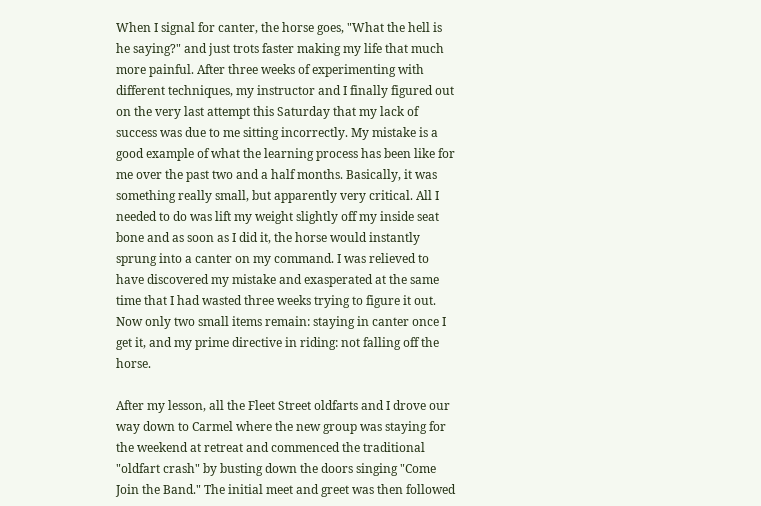When I signal for canter, the horse goes, "What the hell is he saying?" and just trots faster making my life that much more painful. After three weeks of experimenting with different techniques, my instructor and I finally figured out on the very last attempt this Saturday that my lack of success was due to me sitting incorrectly. My mistake is a good example of what the learning process has been like for me over the past two and a half months. Basically, it was something really small, but apparently very critical. All I needed to do was lift my weight slightly off my inside seat bone and as soon as I did it, the horse would instantly sprung into a canter on my command. I was relieved to have discovered my mistake and exasperated at the same time that I had wasted three weeks trying to figure it out. Now only two small items remain: staying in canter once I get it, and my prime directive in riding: not falling off the horse.

After my lesson, all the Fleet Street oldfarts and I drove our way down to Carmel where the new group was staying for the weekend at retreat and commenced the traditional "oldfart crash" by busting down the doors singing "Come Join the Band." The initial meet and greet was then followed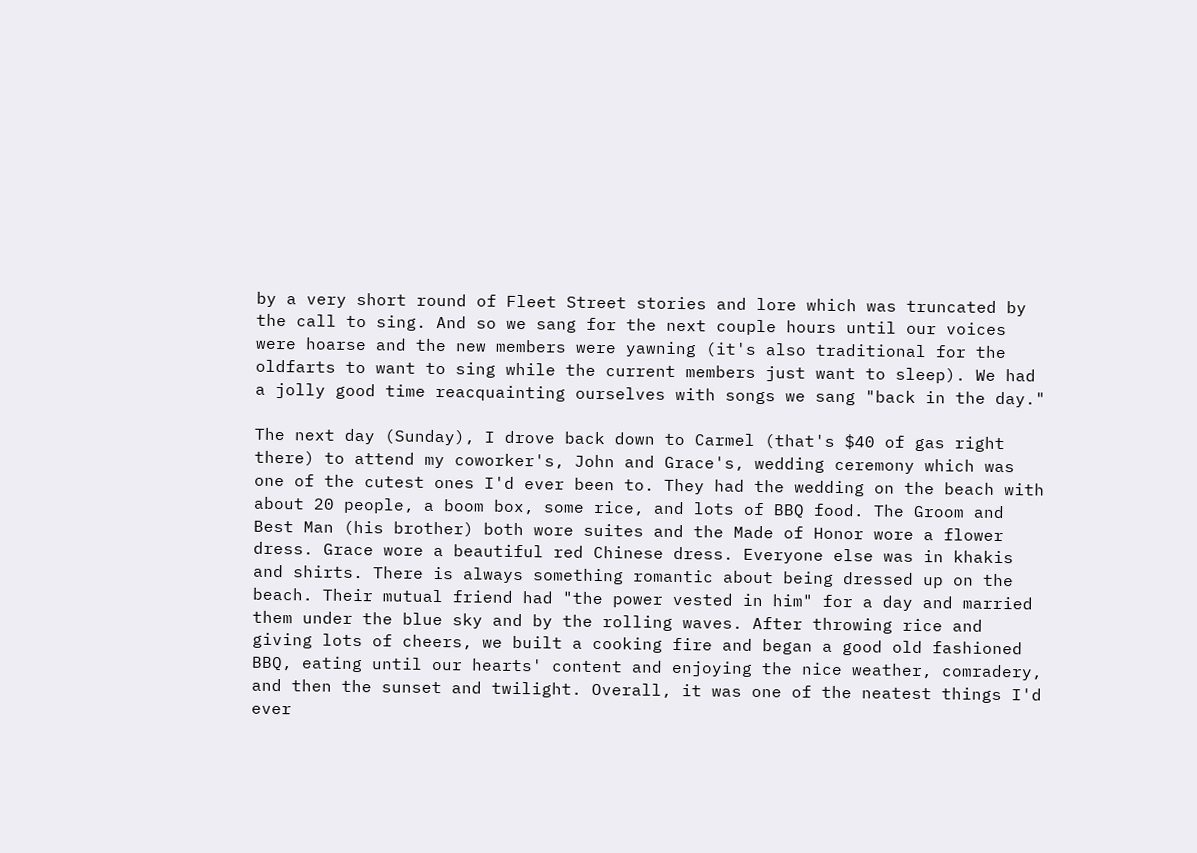by a very short round of Fleet Street stories and lore which was truncated by the call to sing. And so we sang for the next couple hours until our voices were hoarse and the new members were yawning (it's also traditional for the oldfarts to want to sing while the current members just want to sleep). We had a jolly good time reacquainting ourselves with songs we sang "back in the day."

The next day (Sunday), I drove back down to Carmel (that's $40 of gas right there) to attend my coworker's, John and Grace's, wedding ceremony which was one of the cutest ones I'd ever been to. They had the wedding on the beach with about 20 people, a boom box, some rice, and lots of BBQ food. The Groom and Best Man (his brother) both wore suites and the Made of Honor wore a flower dress. Grace wore a beautiful red Chinese dress. Everyone else was in khakis and shirts. There is always something romantic about being dressed up on the beach. Their mutual friend had "the power vested in him" for a day and married them under the blue sky and by the rolling waves. After throwing rice and giving lots of cheers, we built a cooking fire and began a good old fashioned BBQ, eating until our hearts' content and enjoying the nice weather, comradery, and then the sunset and twilight. Overall, it was one of the neatest things I'd ever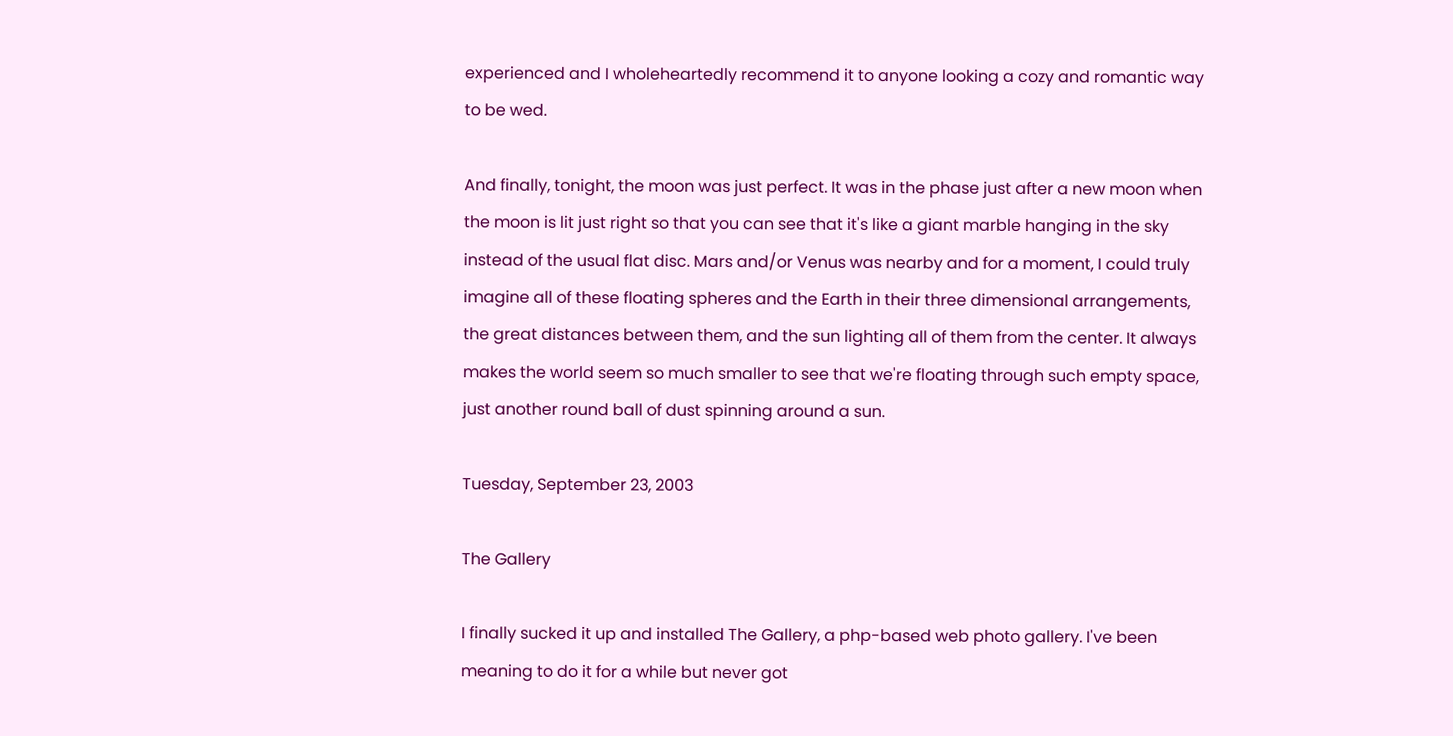experienced and I wholeheartedly recommend it to anyone looking a cozy and romantic way to be wed.

And finally, tonight, the moon was just perfect. It was in the phase just after a new moon when the moon is lit just right so that you can see that it's like a giant marble hanging in the sky instead of the usual flat disc. Mars and/or Venus was nearby and for a moment, I could truly imagine all of these floating spheres and the Earth in their three dimensional arrangements, the great distances between them, and the sun lighting all of them from the center. It always makes the world seem so much smaller to see that we're floating through such empty space, just another round ball of dust spinning around a sun.

Tuesday, September 23, 2003

The Gallery

I finally sucked it up and installed The Gallery, a php-based web photo gallery. I've been meaning to do it for a while but never got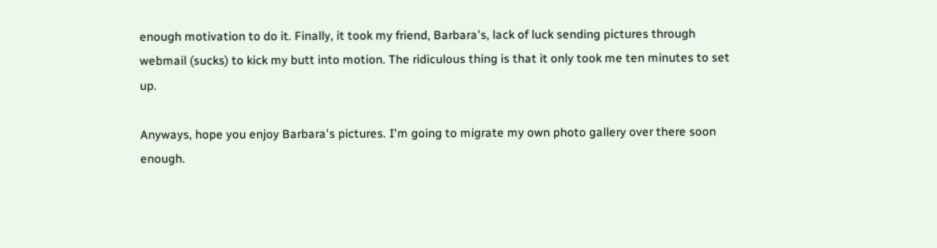enough motivation to do it. Finally, it took my friend, Barbara's, lack of luck sending pictures through webmail (sucks) to kick my butt into motion. The ridiculous thing is that it only took me ten minutes to set up.

Anyways, hope you enjoy Barbara's pictures. I'm going to migrate my own photo gallery over there soon enough.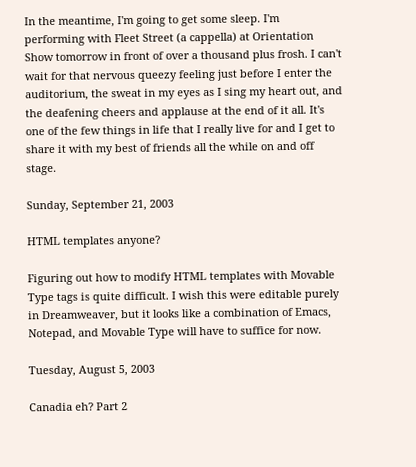In the meantime, I'm going to get some sleep. I'm performing with Fleet Street (a cappella) at Orientation Show tomorrow in front of over a thousand plus frosh. I can't wait for that nervous queezy feeling just before I enter the auditorium, the sweat in my eyes as I sing my heart out, and the deafening cheers and applause at the end of it all. It's one of the few things in life that I really live for and I get to share it with my best of friends all the while on and off stage.

Sunday, September 21, 2003

HTML templates anyone?

Figuring out how to modify HTML templates with Movable Type tags is quite difficult. I wish this were editable purely in Dreamweaver, but it looks like a combination of Emacs, Notepad, and Movable Type will have to suffice for now.

Tuesday, August 5, 2003

Canadia eh? Part 2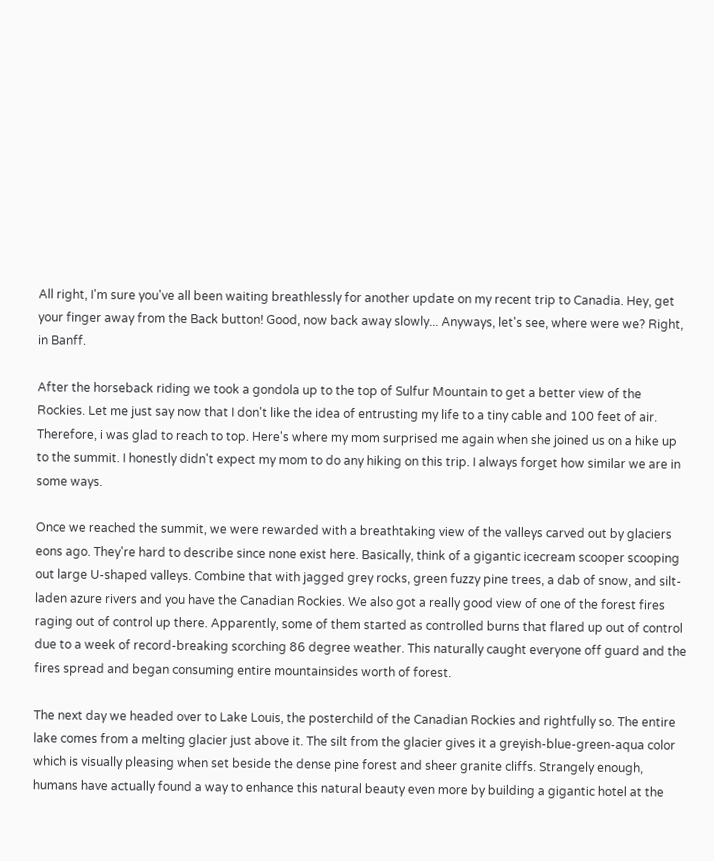All right, I'm sure you've all been waiting breathlessly for another update on my recent trip to Canadia. Hey, get your finger away from the Back button! Good, now back away slowly... Anyways, let's see, where were we? Right, in Banff.

After the horseback riding we took a gondola up to the top of Sulfur Mountain to get a better view of the Rockies. Let me just say now that I don't like the idea of entrusting my life to a tiny cable and 100 feet of air. Therefore, i was glad to reach to top. Here's where my mom surprised me again when she joined us on a hike up to the summit. I honestly didn't expect my mom to do any hiking on this trip. I always forget how similar we are in some ways.

Once we reached the summit, we were rewarded with a breathtaking view of the valleys carved out by glaciers eons ago. They're hard to describe since none exist here. Basically, think of a gigantic icecream scooper scooping out large U-shaped valleys. Combine that with jagged grey rocks, green fuzzy pine trees, a dab of snow, and silt-laden azure rivers and you have the Canadian Rockies. We also got a really good view of one of the forest fires raging out of control up there. Apparently, some of them started as controlled burns that flared up out of control due to a week of record-breaking scorching 86 degree weather. This naturally caught everyone off guard and the fires spread and began consuming entire mountainsides worth of forest.

The next day we headed over to Lake Louis, the posterchild of the Canadian Rockies and rightfully so. The entire lake comes from a melting glacier just above it. The silt from the glacier gives it a greyish-blue-green-aqua color which is visually pleasing when set beside the dense pine forest and sheer granite cliffs. Strangely enough, humans have actually found a way to enhance this natural beauty even more by building a gigantic hotel at the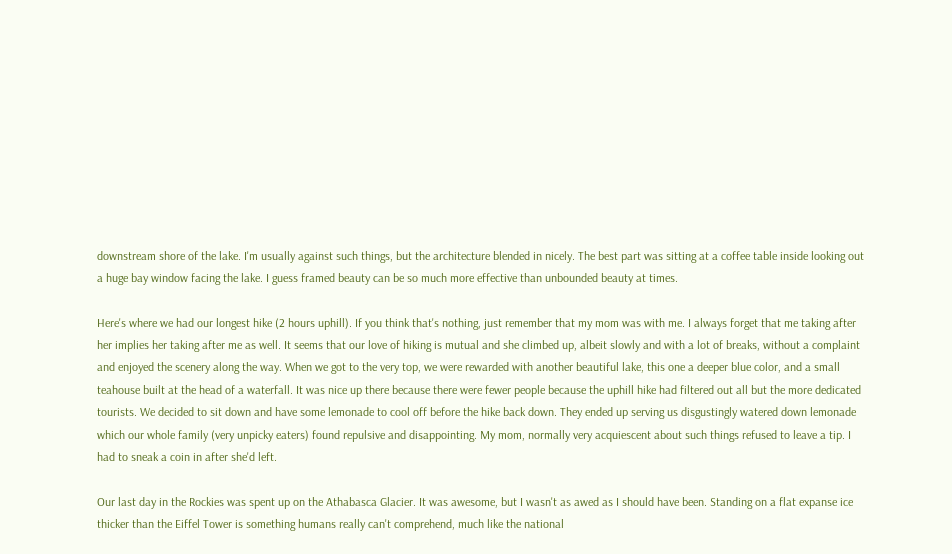downstream shore of the lake. I'm usually against such things, but the architecture blended in nicely. The best part was sitting at a coffee table inside looking out a huge bay window facing the lake. I guess framed beauty can be so much more effective than unbounded beauty at times.

Here's where we had our longest hike (2 hours uphill). If you think that's nothing, just remember that my mom was with me. I always forget that me taking after her implies her taking after me as well. It seems that our love of hiking is mutual and she climbed up, albeit slowly and with a lot of breaks, without a complaint and enjoyed the scenery along the way. When we got to the very top, we were rewarded with another beautiful lake, this one a deeper blue color, and a small teahouse built at the head of a waterfall. It was nice up there because there were fewer people because the uphill hike had filtered out all but the more dedicated tourists. We decided to sit down and have some lemonade to cool off before the hike back down. They ended up serving us disgustingly watered down lemonade which our whole family (very unpicky eaters) found repulsive and disappointing. My mom, normally very acquiescent about such things refused to leave a tip. I had to sneak a coin in after she'd left.

Our last day in the Rockies was spent up on the Athabasca Glacier. It was awesome, but I wasn't as awed as I should have been. Standing on a flat expanse ice thicker than the Eiffel Tower is something humans really can't comprehend, much like the national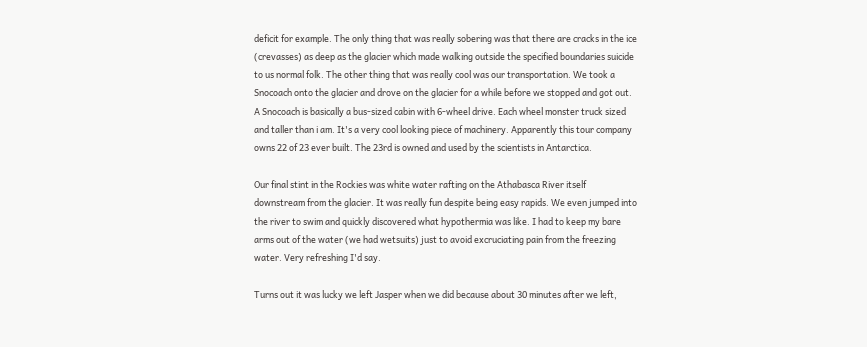deficit for example. The only thing that was really sobering was that there are cracks in the ice (crevasses) as deep as the glacier which made walking outside the specified boundaries suicide to us normal folk. The other thing that was really cool was our transportation. We took a Snocoach onto the glacier and drove on the glacier for a while before we stopped and got out. A Snocoach is basically a bus-sized cabin with 6-wheel drive. Each wheel monster truck sized and taller than i am. It's a very cool looking piece of machinery. Apparently this tour company owns 22 of 23 ever built. The 23rd is owned and used by the scientists in Antarctica.

Our final stint in the Rockies was white water rafting on the Athabasca River itself downstream from the glacier. It was really fun despite being easy rapids. We even jumped into the river to swim and quickly discovered what hypothermia was like. I had to keep my bare arms out of the water (we had wetsuits) just to avoid excruciating pain from the freezing water. Very refreshing I'd say.

Turns out it was lucky we left Jasper when we did because about 30 minutes after we left,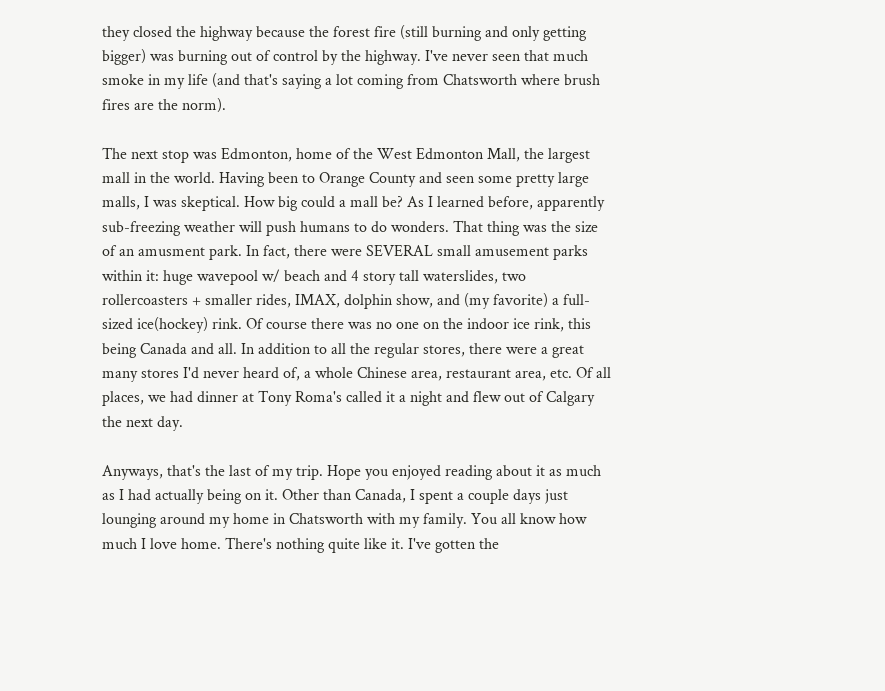they closed the highway because the forest fire (still burning and only getting bigger) was burning out of control by the highway. I've never seen that much smoke in my life (and that's saying a lot coming from Chatsworth where brush fires are the norm).

The next stop was Edmonton, home of the West Edmonton Mall, the largest mall in the world. Having been to Orange County and seen some pretty large malls, I was skeptical. How big could a mall be? As I learned before, apparently sub-freezing weather will push humans to do wonders. That thing was the size of an amusment park. In fact, there were SEVERAL small amusement parks within it: huge wavepool w/ beach and 4 story tall waterslides, two rollercoasters + smaller rides, IMAX, dolphin show, and (my favorite) a full-sized ice(hockey) rink. Of course there was no one on the indoor ice rink, this being Canada and all. In addition to all the regular stores, there were a great many stores I'd never heard of, a whole Chinese area, restaurant area, etc. Of all places, we had dinner at Tony Roma's called it a night and flew out of Calgary the next day.

Anyways, that's the last of my trip. Hope you enjoyed reading about it as much as I had actually being on it. Other than Canada, I spent a couple days just lounging around my home in Chatsworth with my family. You all know how much I love home. There's nothing quite like it. I've gotten the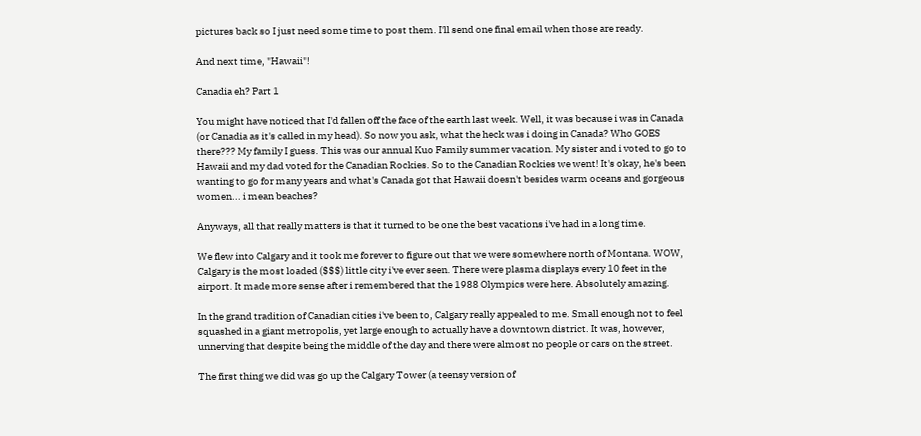pictures back so I just need some time to post them. I'll send one final email when those are ready.

And next time, "Hawaii"!

Canadia eh? Part 1

You might have noticed that I'd fallen off the face of the earth last week. Well, it was because i was in Canada (or Canadia as it's called in my head). So now you ask, what the heck was i doing in Canada? Who GOES there??? My family I guess. This was our annual Kuo Family summer vacation. My sister and i voted to go to Hawaii and my dad voted for the Canadian Rockies. So to the Canadian Rockies we went! It's okay, he's been wanting to go for many years and what's Canada got that Hawaii doesn't besides warm oceans and gorgeous women... i mean beaches?

Anyways, all that really matters is that it turned to be one the best vacations i've had in a long time.

We flew into Calgary and it took me forever to figure out that we were somewhere north of Montana. WOW, Calgary is the most loaded ($$$) little city i've ever seen. There were plasma displays every 10 feet in the airport. It made more sense after i remembered that the 1988 Olympics were here. Absolutely amazing.

In the grand tradition of Canadian cities i've been to, Calgary really appealed to me. Small enough not to feel squashed in a giant metropolis, yet large enough to actually have a downtown district. It was, however, unnerving that despite being the middle of the day and there were almost no people or cars on the street.

The first thing we did was go up the Calgary Tower (a teensy version of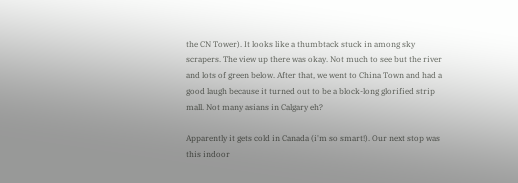the CN Tower). It looks like a thumbtack stuck in among sky scrapers. The view up there was okay. Not much to see but the river and lots of green below. After that, we went to China Town and had a good laugh because it turned out to be a block-long glorified strip mall. Not many asians in Calgary eh?

Apparently it gets cold in Canada (i'm so smart!). Our next stop was this indoor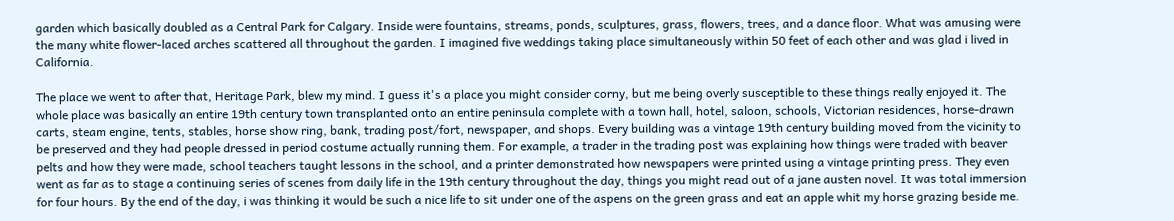garden which basically doubled as a Central Park for Calgary. Inside were fountains, streams, ponds, sculptures, grass, flowers, trees, and a dance floor. What was amusing were the many white flower-laced arches scattered all throughout the garden. I imagined five weddings taking place simultaneously within 50 feet of each other and was glad i lived in California.

The place we went to after that, Heritage Park, blew my mind. I guess it's a place you might consider corny, but me being overly susceptible to these things really enjoyed it. The whole place was basically an entire 19th century town transplanted onto an entire peninsula complete with a town hall, hotel, saloon, schools, Victorian residences, horse-drawn carts, steam engine, tents, stables, horse show ring, bank, trading post/fort, newspaper, and shops. Every building was a vintage 19th century building moved from the vicinity to be preserved and they had people dressed in period costume actually running them. For example, a trader in the trading post was explaining how things were traded with beaver pelts and how they were made, school teachers taught lessons in the school, and a printer demonstrated how newspapers were printed using a vintage printing press. They even went as far as to stage a continuing series of scenes from daily life in the 19th century throughout the day, things you might read out of a jane austen novel. It was total immersion for four hours. By the end of the day, i was thinking it would be such a nice life to sit under one of the aspens on the green grass and eat an apple whit my horse grazing beside me.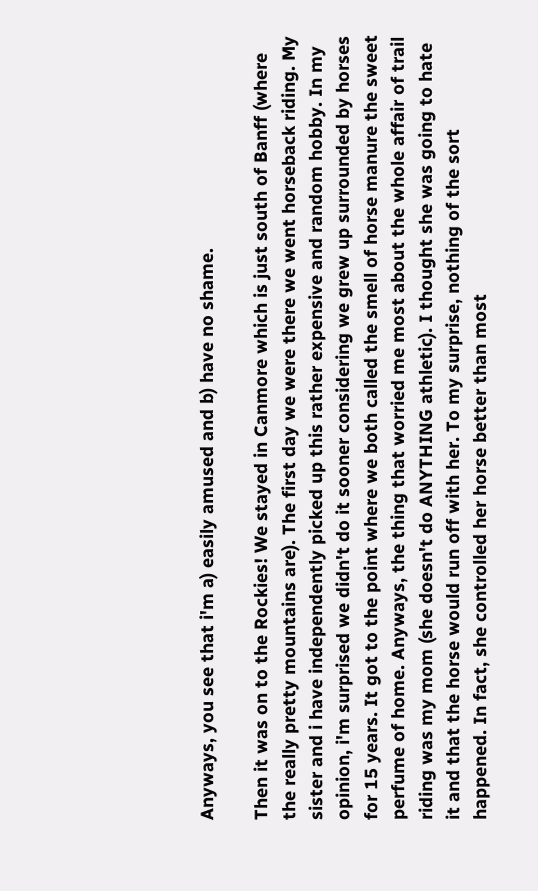Anyways, you see that i'm a) easily amused and b) have no shame.

Then it was on to the Rockies! We stayed in Canmore which is just south of Banff (where the really pretty mountains are). The first day we were there we went horseback riding. My sister and i have independently picked up this rather expensive and random hobby. In my opinion, i'm surprised we didn't do it sooner considering we grew up surrounded by horses for 15 years. It got to the point where we both called the smell of horse manure the sweet perfume of home. Anyways, the thing that worried me most about the whole affair of trail riding was my mom (she doesn't do ANYTHING athletic). I thought she was going to hate it and that the horse would run off with her. To my surprise, nothing of the sort happened. In fact, she controlled her horse better than most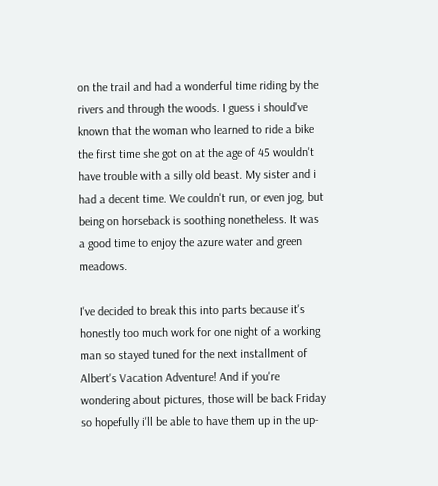on the trail and had a wonderful time riding by the rivers and through the woods. I guess i should've known that the woman who learned to ride a bike the first time she got on at the age of 45 wouldn't have trouble with a silly old beast. My sister and i had a decent time. We couldn't run, or even jog, but being on horseback is soothing nonetheless. It was a good time to enjoy the azure water and green meadows.

I've decided to break this into parts because it's honestly too much work for one night of a working man so stayed tuned for the next installment of Albert's Vacation Adventure! And if you're wondering about pictures, those will be back Friday so hopefully i'll be able to have them up in the up-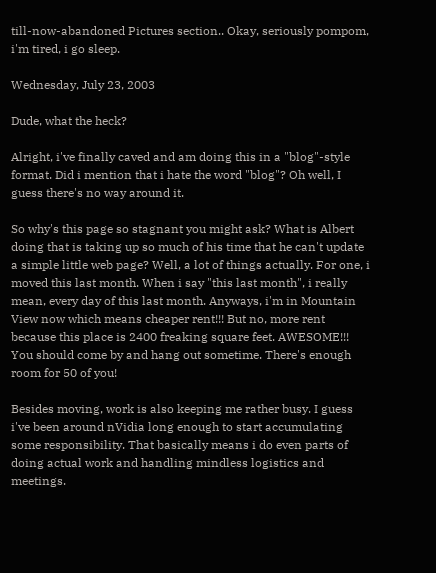till-now-abandoned Pictures section.. Okay, seriously pompom, i'm tired, i go sleep.

Wednesday, July 23, 2003

Dude, what the heck?

Alright, i've finally caved and am doing this in a "blog"-style format. Did i mention that i hate the word "blog"? Oh well, I guess there's no way around it.

So why's this page so stagnant you might ask? What is Albert doing that is taking up so much of his time that he can't update a simple little web page? Well, a lot of things actually. For one, i moved this last month. When i say "this last month", i really mean, every day of this last month. Anyways, i'm in Mountain View now which means cheaper rent!!! But no, more rent because this place is 2400 freaking square feet. AWESOME!!! You should come by and hang out sometime. There's enough room for 50 of you!

Besides moving, work is also keeping me rather busy. I guess i've been around nVidia long enough to start accumulating some responsibility. That basically means i do even parts of doing actual work and handling mindless logistics and meetings.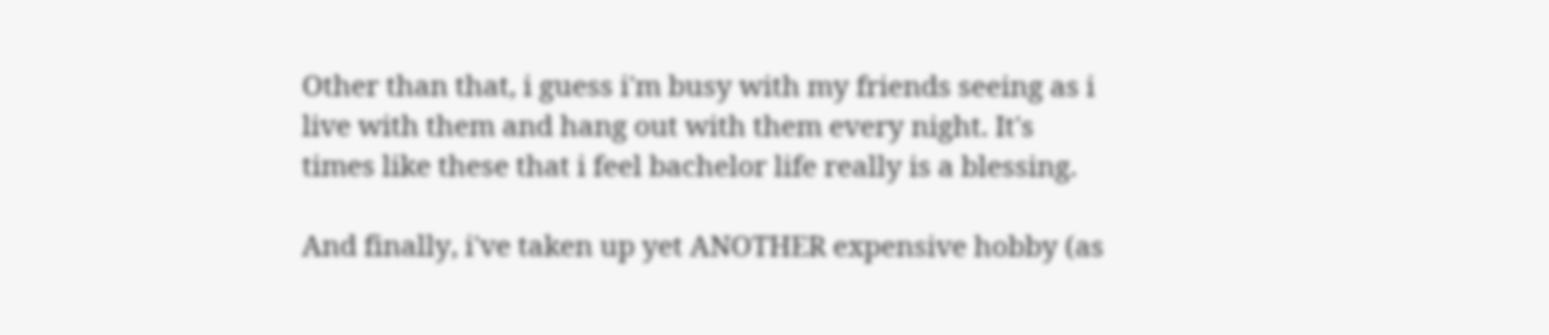Other than that, i guess i'm busy with my friends seeing as i live with them and hang out with them every night. It's times like these that i feel bachelor life really is a blessing.

And finally, i've taken up yet ANOTHER expensive hobby (as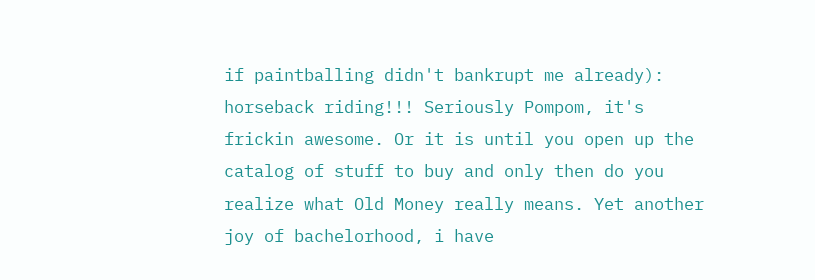if paintballing didn't bankrupt me already): horseback riding!!! Seriously Pompom, it's frickin awesome. Or it is until you open up the catalog of stuff to buy and only then do you realize what Old Money really means. Yet another joy of bachelorhood, i have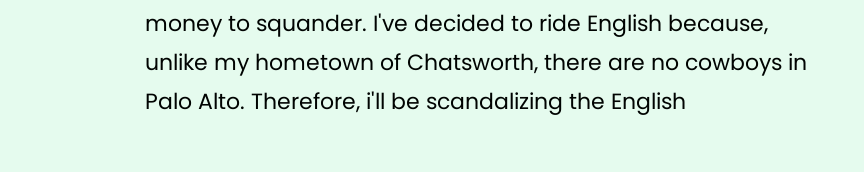money to squander. I've decided to ride English because, unlike my hometown of Chatsworth, there are no cowboys in Palo Alto. Therefore, i'll be scandalizing the English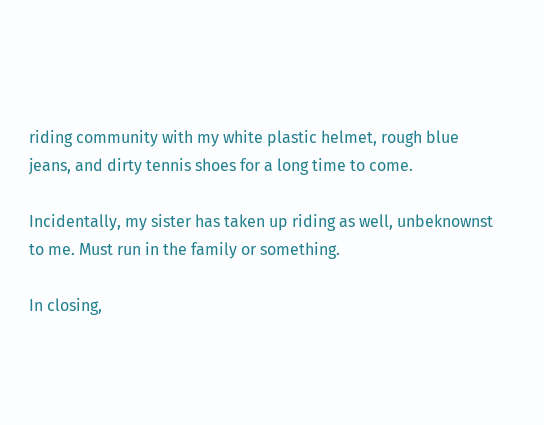riding community with my white plastic helmet, rough blue jeans, and dirty tennis shoes for a long time to come.

Incidentally, my sister has taken up riding as well, unbeknownst to me. Must run in the family or something.

In closing,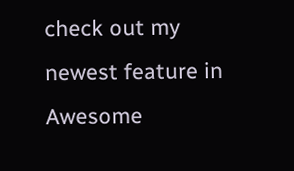check out my newest feature in Awesome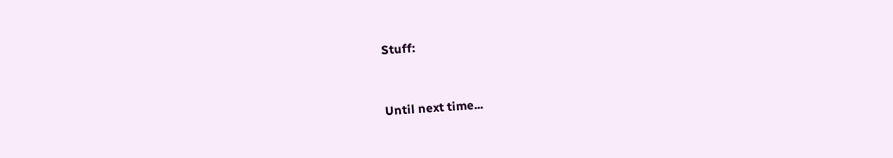Stuff:


Until next time...